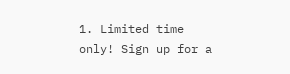1. Limited time only! Sign up for a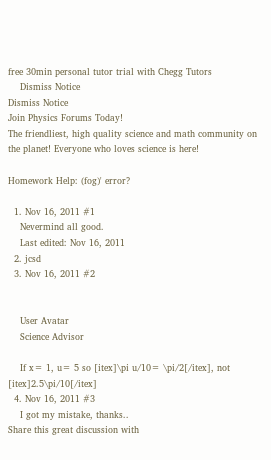free 30min personal tutor trial with Chegg Tutors
    Dismiss Notice
Dismiss Notice
Join Physics Forums Today!
The friendliest, high quality science and math community on the planet! Everyone who loves science is here!

Homework Help: (fog)' error?

  1. Nov 16, 2011 #1
    Nevermind all good.
    Last edited: Nov 16, 2011
  2. jcsd
  3. Nov 16, 2011 #2


    User Avatar
    Science Advisor

    If x= 1, u= 5 so [itex]\pi u/10= \pi/2[/itex], not [itex]2.5\pi/10[/itex]
  4. Nov 16, 2011 #3
    I got my mistake, thanks..
Share this great discussion with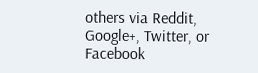others via Reddit, Google+, Twitter, or Facebook